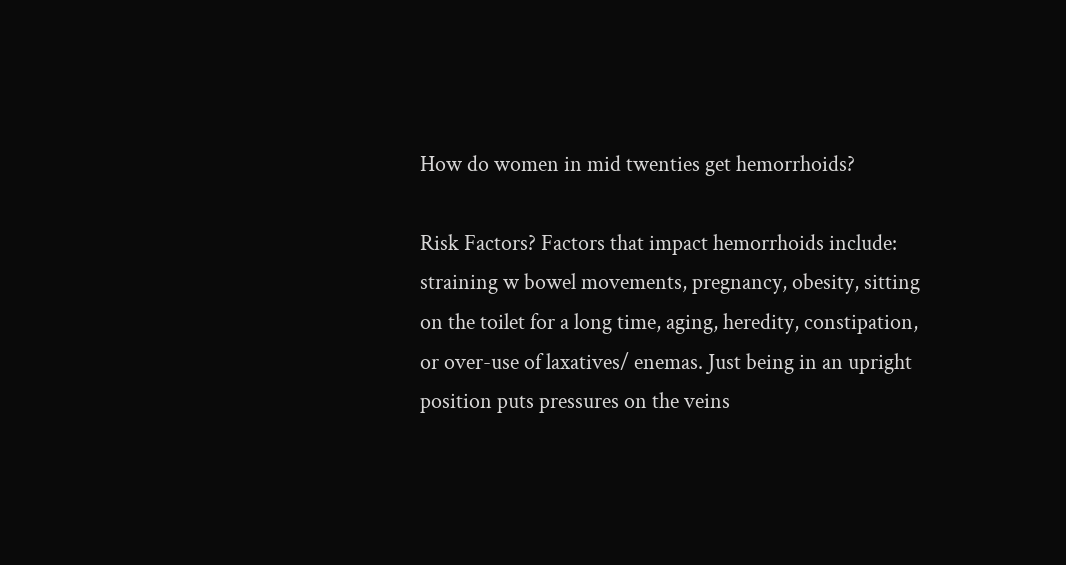How do women in mid twenties get hemorrhoids?

Risk Factors? Factors that impact hemorrhoids include: straining w bowel movements, pregnancy, obesity, sitting on the toilet for a long time, aging, heredity, constipation, or over-use of laxatives/ enemas. Just being in an upright position puts pressures on the veins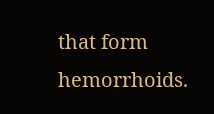that form hemorrhoids.